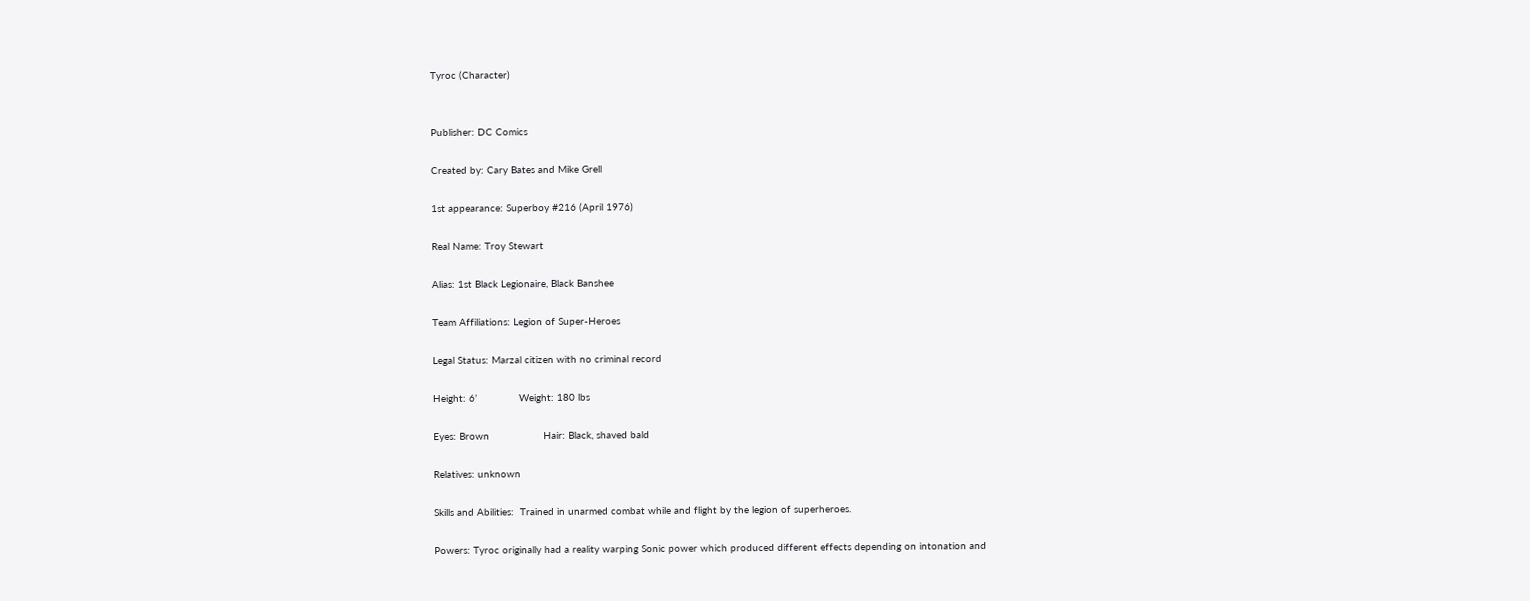Tyroc (Character)


Publisher: DC Comics

Created by: Cary Bates and Mike Grell

1st appearance: Superboy #216 (April 1976)

Real Name: Troy Stewart

Alias: 1st Black Legionaire, Black Banshee

Team Affiliations: Legion of Super-Heroes

Legal Status: Marzal citizen with no criminal record

Height: 6’              Weight: 180 lbs

Eyes: Brown                  Hair: Black, shaved bald

Relatives: unknown

Skills and Abilities:  Trained in unarmed combat while and flight by the legion of superheroes.

Powers: Tyroc originally had a reality warping Sonic power which produced different effects depending on intonation and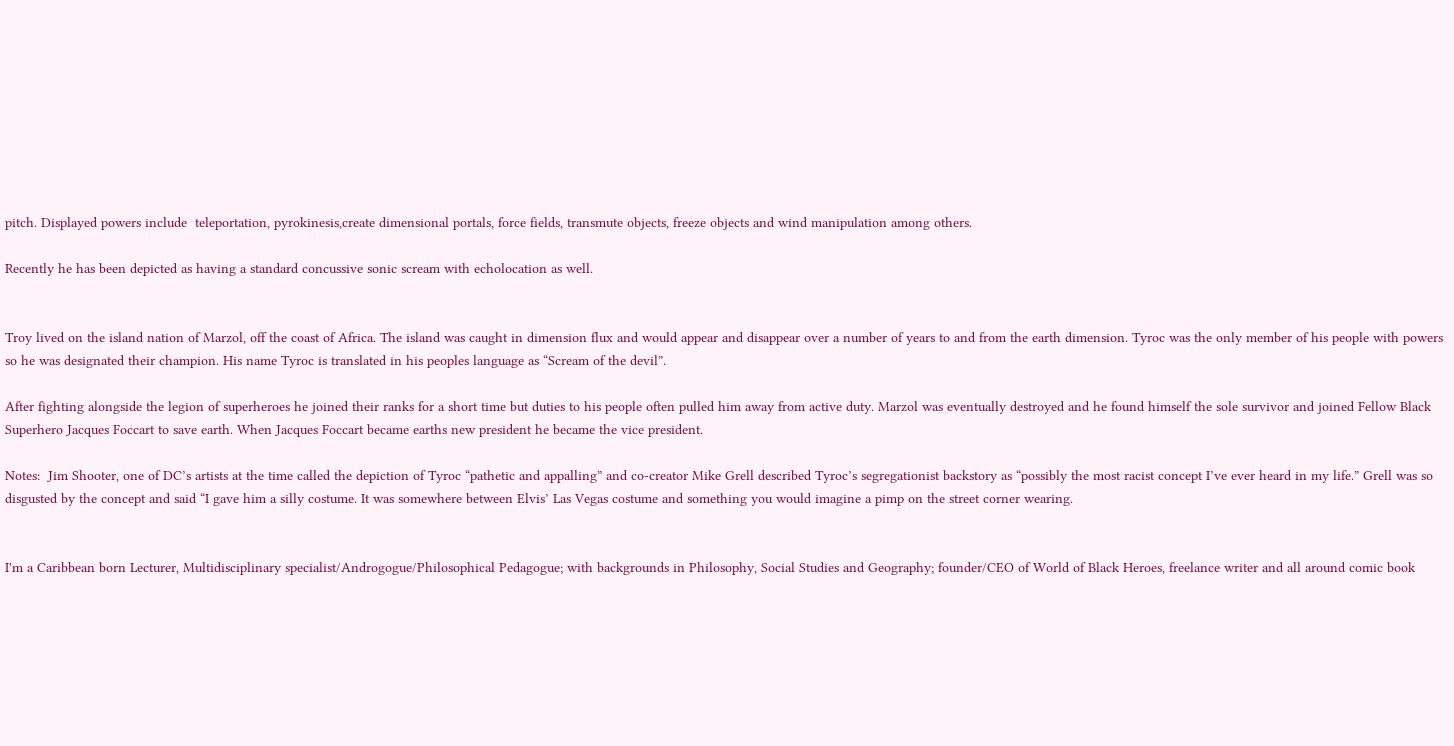pitch. Displayed powers include  teleportation, pyrokinesis,create dimensional portals, force fields, transmute objects, freeze objects and wind manipulation among others.

Recently he has been depicted as having a standard concussive sonic scream with echolocation as well.


Troy lived on the island nation of Marzol, off the coast of Africa. The island was caught in dimension flux and would appear and disappear over a number of years to and from the earth dimension. Tyroc was the only member of his people with powers so he was designated their champion. His name Tyroc is translated in his peoples language as “Scream of the devil”.

After fighting alongside the legion of superheroes he joined their ranks for a short time but duties to his people often pulled him away from active duty. Marzol was eventually destroyed and he found himself the sole survivor and joined Fellow Black Superhero Jacques Foccart to save earth. When Jacques Foccart became earths new president he became the vice president.

Notes:  Jim Shooter, one of DC’s artists at the time called the depiction of Tyroc “pathetic and appalling” and co-creator Mike Grell described Tyroc’s segregationist backstory as “possibly the most racist concept I’ve ever heard in my life.” Grell was so disgusted by the concept and said “I gave him a silly costume. It was somewhere between Elvis’ Las Vegas costume and something you would imagine a pimp on the street corner wearing.


I'm a Caribbean born Lecturer, Multidisciplinary specialist/Androgogue/Philosophical Pedagogue; with backgrounds in Philosophy, Social Studies and Geography; founder/CEO of World of Black Heroes, freelance writer and all around comic book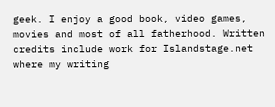geek. I enjoy a good book, video games, movies and most of all fatherhood. Written credits include work for Islandstage.net where my writing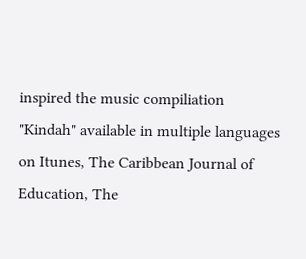inspired the music compiliation "Kindah" available in multiple languages on Itunes, The Caribbean Journal of Education, The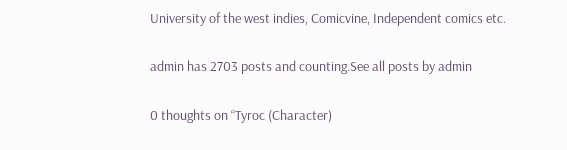University of the west indies, Comicvine, Independent comics etc.

admin has 2703 posts and counting.See all posts by admin

0 thoughts on “Tyroc (Character)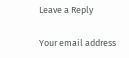Leave a Reply

Your email address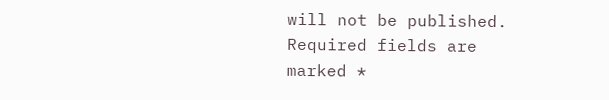will not be published. Required fields are marked *